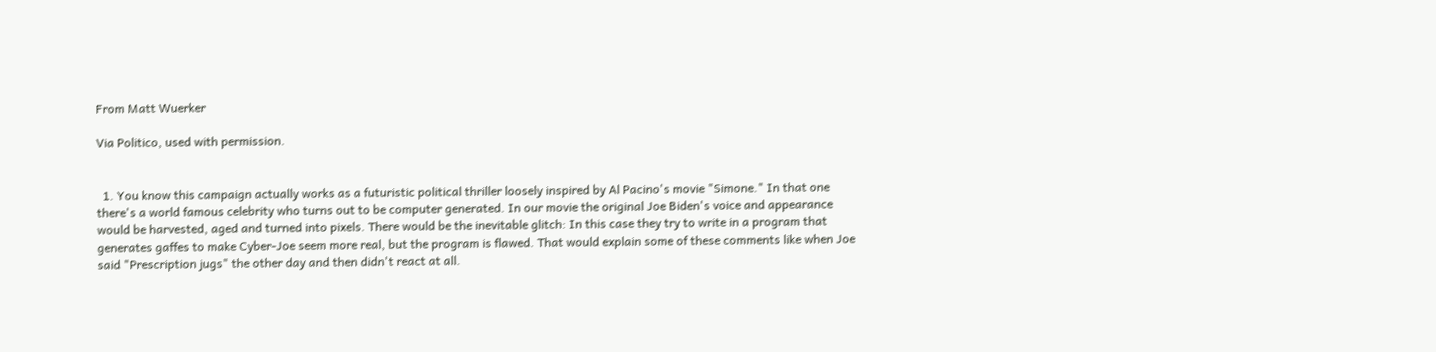From Matt Wuerker

Via Politico, used with permission.


  1. You know this campaign actually works as a futuristic political thriller loosely inspired by Al Pacino's movie "Simone." In that one there's a world famous celebrity who turns out to be computer generated. In our movie the original Joe Biden's voice and appearance would be harvested, aged and turned into pixels. There would be the inevitable glitch: In this case they try to write in a program that generates gaffes to make Cyber-Joe seem more real, but the program is flawed. That would explain some of these comments like when Joe said "Prescription jugs" the other day and then didn't react at all.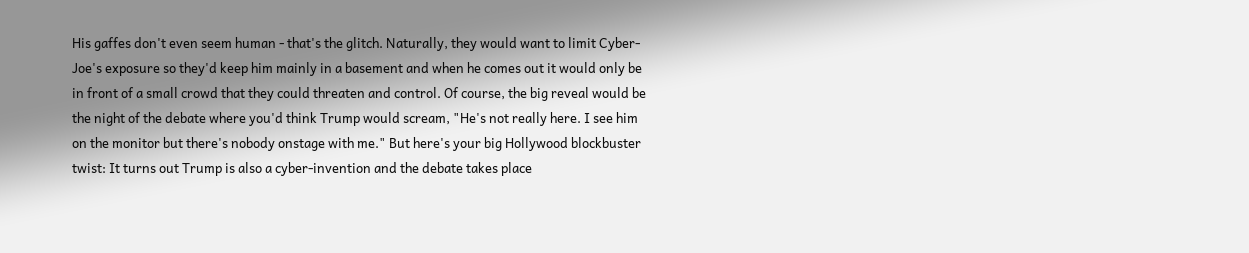His gaffes don't even seem human - that's the glitch. Naturally, they would want to limit Cyber-Joe's exposure so they'd keep him mainly in a basement and when he comes out it would only be in front of a small crowd that they could threaten and control. Of course, the big reveal would be the night of the debate where you'd think Trump would scream, "He's not really here. I see him on the monitor but there's nobody onstage with me." But here's your big Hollywood blockbuster twist: It turns out Trump is also a cyber-invention and the debate takes place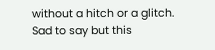without a hitch or a glitch. Sad to say but this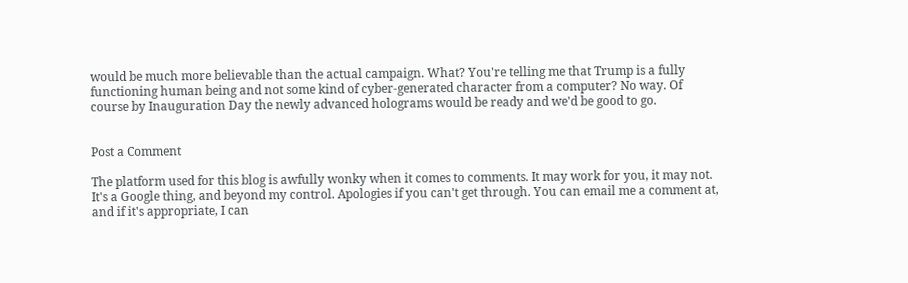would be much more believable than the actual campaign. What? You're telling me that Trump is a fully functioning human being and not some kind of cyber-generated character from a computer? No way. Of course by Inauguration Day the newly advanced holograms would be ready and we'd be good to go.


Post a Comment

The platform used for this blog is awfully wonky when it comes to comments. It may work for you, it may not. It's a Google thing, and beyond my control. Apologies if you can't get through. You can email me a comment at, and if it's appropriate, I can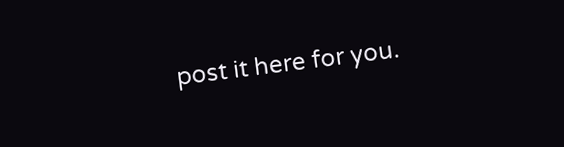post it here for you.